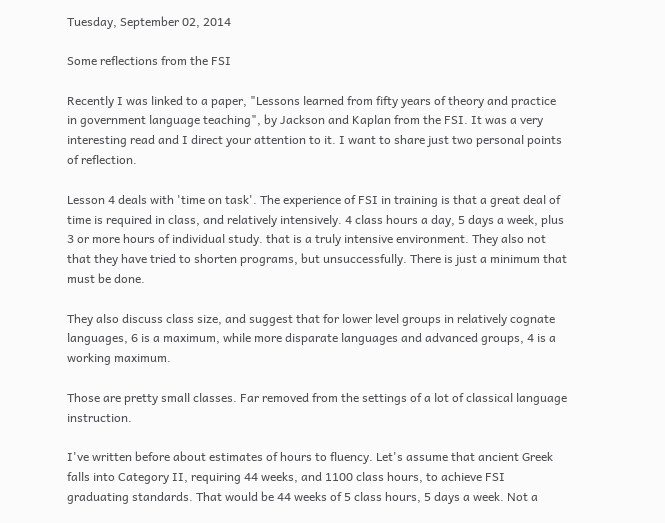Tuesday, September 02, 2014

Some reflections from the FSI

Recently I was linked to a paper, "Lessons learned from fifty years of theory and practice in government language teaching", by Jackson and Kaplan from the FSI. It was a very interesting read and I direct your attention to it. I want to share just two personal points of reflection.

Lesson 4 deals with 'time on task'. The experience of FSI in training is that a great deal of time is required in class, and relatively intensively. 4 class hours a day, 5 days a week, plus 3 or more hours of individual study. that is a truly intensive environment. They also not that they have tried to shorten programs, but unsuccessfully. There is just a minimum that must be done.

They also discuss class size, and suggest that for lower level groups in relatively cognate languages, 6 is a maximum, while more disparate languages and advanced groups, 4 is a working maximum.

Those are pretty small classes. Far removed from the settings of a lot of classical language instruction.

I've written before about estimates of hours to fluency. Let's assume that ancient Greek falls into Category II, requiring 44 weeks, and 1100 class hours, to achieve FSI graduating standards. That would be 44 weeks of 5 class hours, 5 days a week. Not a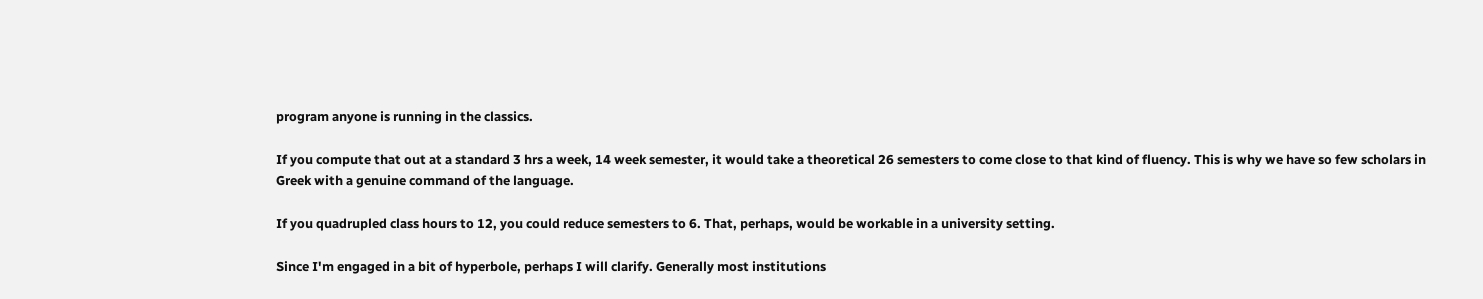program anyone is running in the classics.

If you compute that out at a standard 3 hrs a week, 14 week semester, it would take a theoretical 26 semesters to come close to that kind of fluency. This is why we have so few scholars in Greek with a genuine command of the language.

If you quadrupled class hours to 12, you could reduce semesters to 6. That, perhaps, would be workable in a university setting.

Since I'm engaged in a bit of hyperbole, perhaps I will clarify. Generally most institutions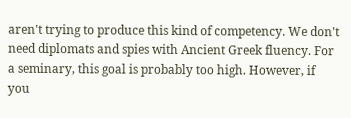aren't trying to produce this kind of competency. We don't need diplomats and spies with Ancient Greek fluency. For a seminary, this goal is probably too high. However, if you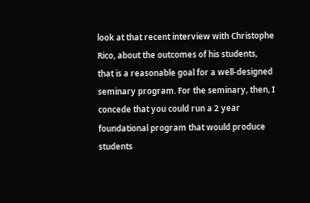look at that recent interview with Christophe Rico, about the outcomes of his students, that is a reasonable goal for a well-designed seminary program. For the seminary, then, I concede that you could run a 2 year foundational program that would produce students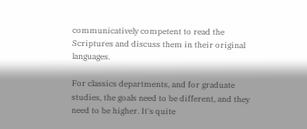communicatively competent to read the Scriptures and discuss them in their original languages.

For classics departments, and for graduate studies, the goals need to be different, and they need to be higher. It's quite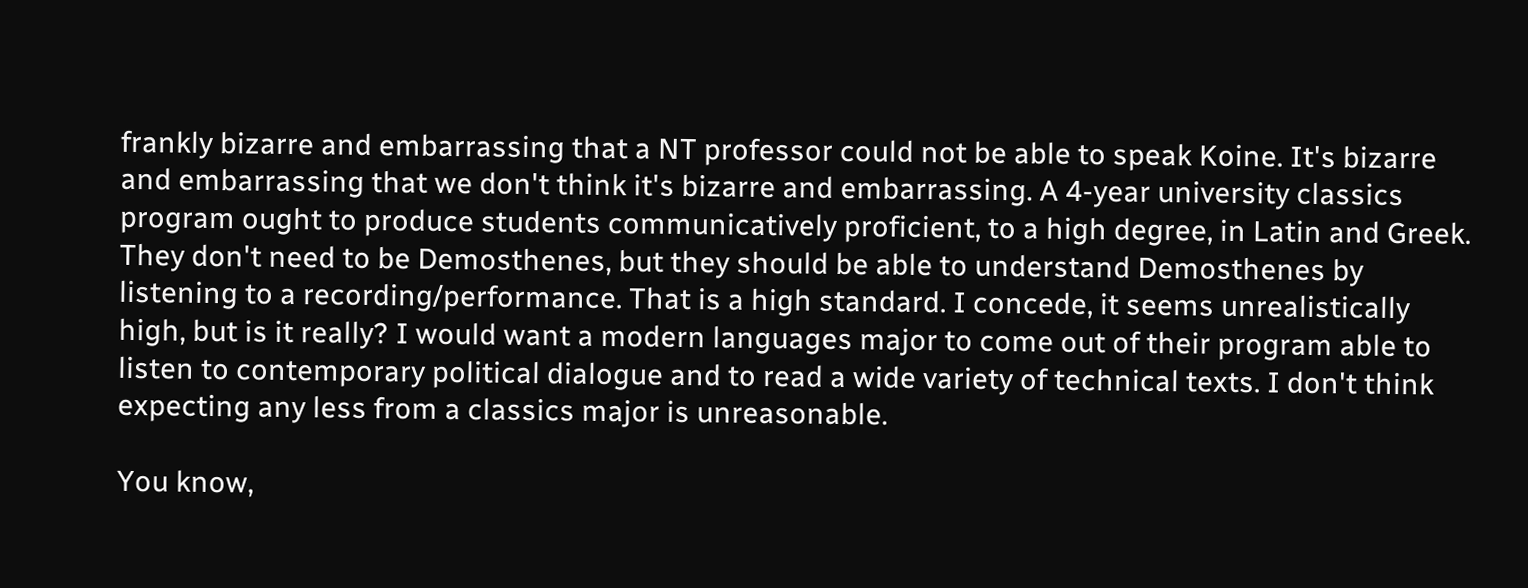frankly bizarre and embarrassing that a NT professor could not be able to speak Koine. It's bizarre and embarrassing that we don't think it's bizarre and embarrassing. A 4-year university classics program ought to produce students communicatively proficient, to a high degree, in Latin and Greek. They don't need to be Demosthenes, but they should be able to understand Demosthenes by listening to a recording/performance. That is a high standard. I concede, it seems unrealistically high, but is it really? I would want a modern languages major to come out of their program able to listen to contemporary political dialogue and to read a wide variety of technical texts. I don't think expecting any less from a classics major is unreasonable.

You know,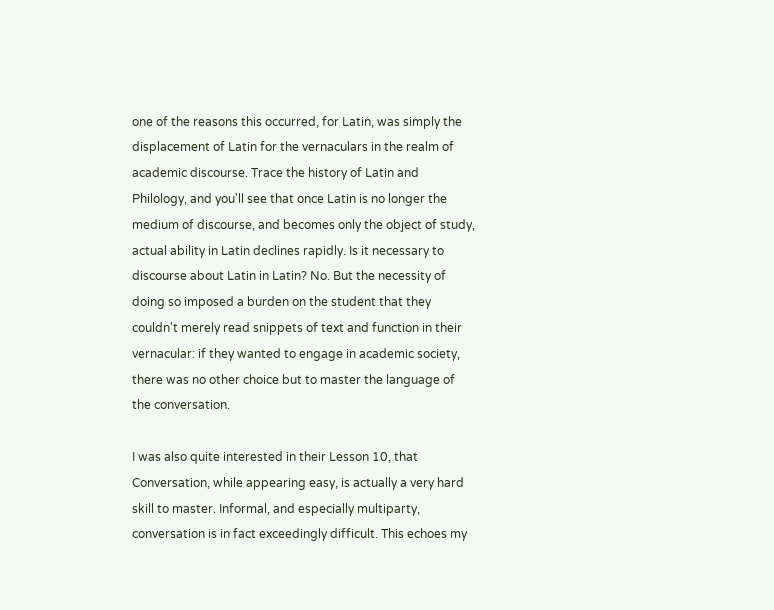one of the reasons this occurred, for Latin, was simply the displacement of Latin for the vernaculars in the realm of academic discourse. Trace the history of Latin and Philology, and you'll see that once Latin is no longer the medium of discourse, and becomes only the object of study, actual ability in Latin declines rapidly. Is it necessary to discourse about Latin in Latin? No. But the necessity of doing so imposed a burden on the student that they couldn't merely read snippets of text and function in their vernacular: if they wanted to engage in academic society, there was no other choice but to master the language of the conversation.

I was also quite interested in their Lesson 10, that Conversation, while appearing easy, is actually a very hard skill to master. Informal, and especially multiparty, conversation is in fact exceedingly difficult. This echoes my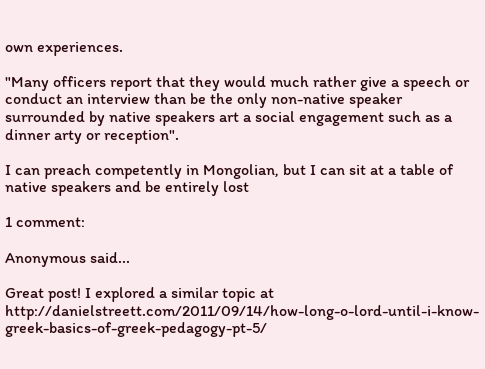own experiences.

"Many officers report that they would much rather give a speech or conduct an interview than be the only non-native speaker surrounded by native speakers art a social engagement such as a dinner arty or reception".

I can preach competently in Mongolian, but I can sit at a table of native speakers and be entirely lost

1 comment:

Anonymous said...

Great post! I explored a similar topic at http://danielstreett.com/2011/09/14/how-long-o-lord-until-i-know-greek-basics-of-greek-pedagogy-pt-5/